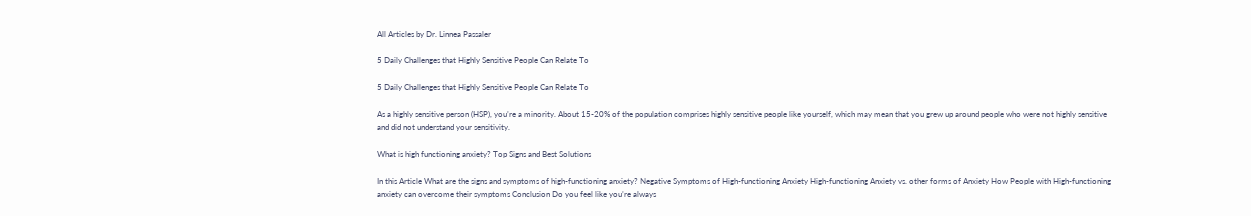All Articles by Dr. Linnea Passaler

5 Daily Challenges that Highly Sensitive People Can Relate To

5 Daily Challenges that Highly Sensitive People Can Relate To

As a highly sensitive person (HSP), you’re a minority. About 15-20% of the population comprises highly sensitive people like yourself, which may mean that you grew up around people who were not highly sensitive and did not understand your sensitivity.

What is high functioning anxiety? Top Signs and Best Solutions

In this Article What are the signs and symptoms of high-functioning anxiety? Negative Symptoms of High-functioning Anxiety High-functioning Anxiety vs. other forms of Anxiety How People with High-functioning anxiety can overcome their symptoms Conclusion Do you feel like you’re always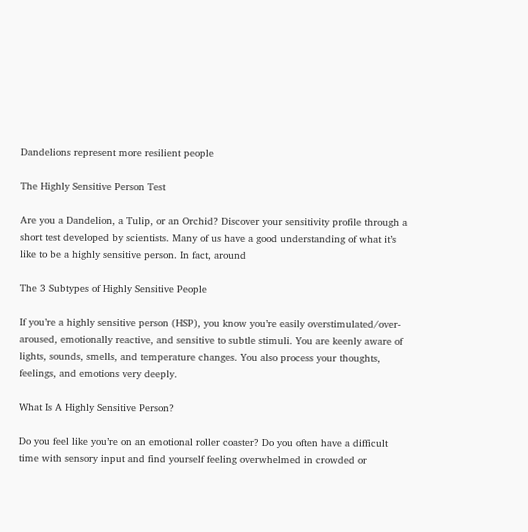Dandelions represent more resilient people

The Highly Sensitive Person Test

Are you a Dandelion, a Tulip, or an Orchid? Discover your sensitivity profile through a short test developed by scientists. Many of us have a good understanding of what it’s like to be a highly sensitive person. In fact, around

The 3 Subtypes of Highly Sensitive People

If you’re a highly sensitive person (HSP), you know you’re easily overstimulated/over-aroused, emotionally reactive, and sensitive to subtle stimuli. You are keenly aware of lights, sounds, smells, and temperature changes. You also process your thoughts, feelings, and emotions very deeply.

What Is A Highly Sensitive Person?

Do you feel like you’re on an emotional roller coaster? Do you often have a difficult time with sensory input and find yourself feeling overwhelmed in crowded or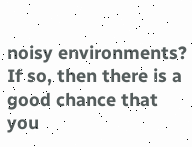noisy environments? If so, then there is a good chance that you